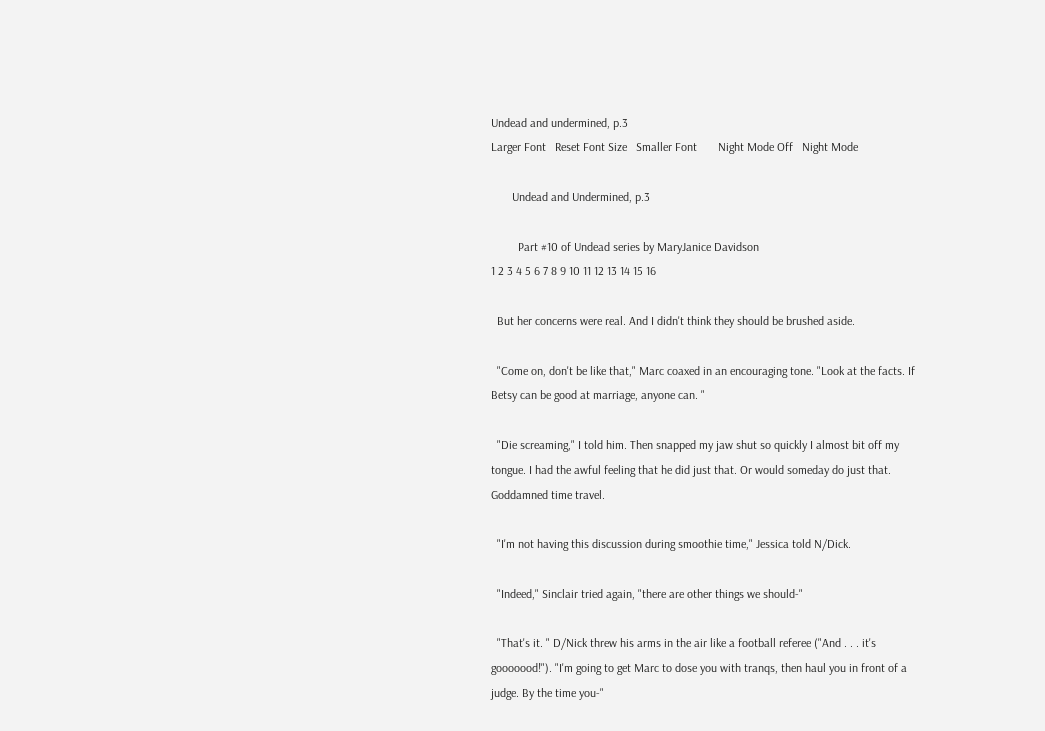Undead and undermined, p.3
Larger Font   Reset Font Size   Smaller Font       Night Mode Off   Night Mode

       Undead and Undermined, p.3

         Part #10 of Undead series by MaryJanice Davidson
1 2 3 4 5 6 7 8 9 10 11 12 13 14 15 16

  But her concerns were real. And I didn't think they should be brushed aside.

  "Come on, don't be like that," Marc coaxed in an encouraging tone. "Look at the facts. If Betsy can be good at marriage, anyone can. "

  "Die screaming," I told him. Then snapped my jaw shut so quickly I almost bit off my tongue. I had the awful feeling that he did just that. Or would someday do just that. Goddamned time travel.

  "I'm not having this discussion during smoothie time," Jessica told N/Dick.

  "Indeed," Sinclair tried again, "there are other things we should-"

  "That's it. " D/Nick threw his arms in the air like a football referee ("And . . . it's gooooood!"). "I'm going to get Marc to dose you with tranqs, then haul you in front of a judge. By the time you-"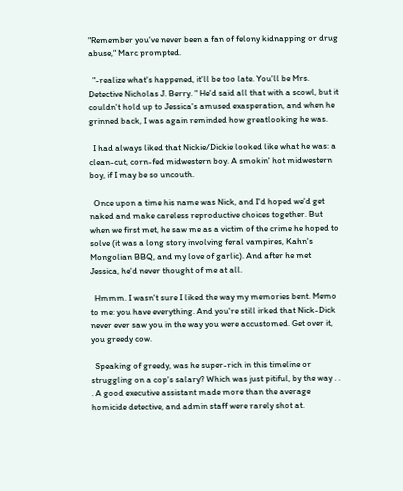"Remember you've never been a fan of felony kidnapping or drug abuse," Marc prompted.

  "-realize what's happened, it'll be too late. You'll be Mrs. Detective Nicholas J. Berry. " He'd said all that with a scowl, but it couldn't hold up to Jessica's amused exasperation, and when he grinned back, I was again reminded how greatlooking he was.

  I had always liked that Nickie/Dickie looked like what he was: a clean-cut, corn-fed midwestern boy. A smokin' hot midwestern boy, if I may be so uncouth.

  Once upon a time his name was Nick, and I'd hoped we'd get naked and make careless reproductive choices together. But when we first met, he saw me as a victim of the crime he hoped to solve (it was a long story involving feral vampires, Kahn's Mongolian BBQ, and my love of garlic). And after he met Jessica, he'd never thought of me at all.

  Hmmm. I wasn't sure I liked the way my memories bent. Memo to me: you have everything. And you're still irked that Nick-Dick never ever saw you in the way you were accustomed. Get over it, you greedy cow.

  Speaking of greedy, was he super-rich in this timeline or struggling on a cop's salary? Which was just pitiful, by the way . . . A good executive assistant made more than the average homicide detective, and admin staff were rarely shot at.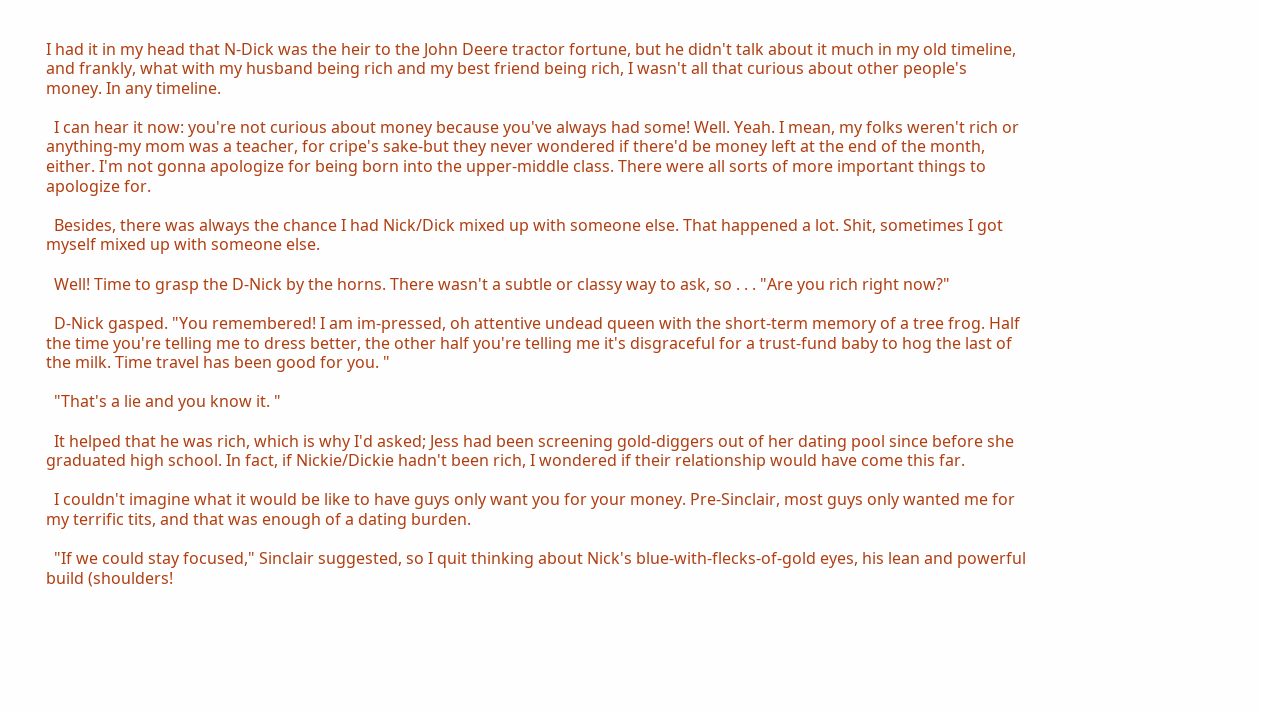I had it in my head that N-Dick was the heir to the John Deere tractor fortune, but he didn't talk about it much in my old timeline, and frankly, what with my husband being rich and my best friend being rich, I wasn't all that curious about other people's money. In any timeline.

  I can hear it now: you're not curious about money because you've always had some! Well. Yeah. I mean, my folks weren't rich or anything-my mom was a teacher, for cripe's sake-but they never wondered if there'd be money left at the end of the month, either. I'm not gonna apologize for being born into the upper-middle class. There were all sorts of more important things to apologize for.

  Besides, there was always the chance I had Nick/Dick mixed up with someone else. That happened a lot. Shit, sometimes I got myself mixed up with someone else.

  Well! Time to grasp the D-Nick by the horns. There wasn't a subtle or classy way to ask, so . . . "Are you rich right now?"

  D-Nick gasped. "You remembered! I am im-pressed, oh attentive undead queen with the short-term memory of a tree frog. Half the time you're telling me to dress better, the other half you're telling me it's disgraceful for a trust-fund baby to hog the last of the milk. Time travel has been good for you. "

  "That's a lie and you know it. "

  It helped that he was rich, which is why I'd asked; Jess had been screening gold-diggers out of her dating pool since before she graduated high school. In fact, if Nickie/Dickie hadn't been rich, I wondered if their relationship would have come this far.

  I couldn't imagine what it would be like to have guys only want you for your money. Pre-Sinclair, most guys only wanted me for my terrific tits, and that was enough of a dating burden.

  "If we could stay focused," Sinclair suggested, so I quit thinking about Nick's blue-with-flecks-of-gold eyes, his lean and powerful build (shoulders!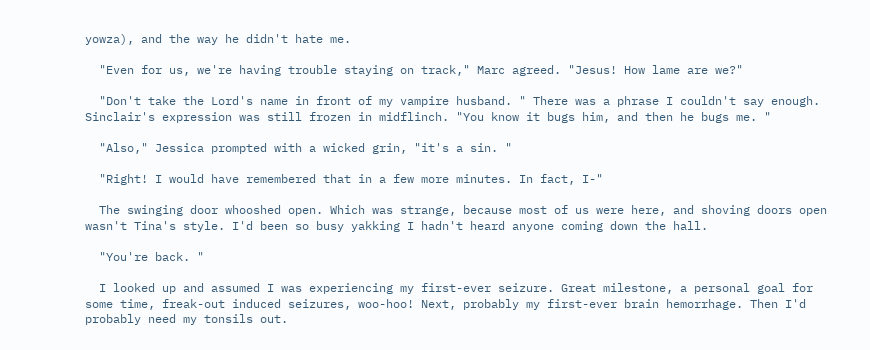yowza), and the way he didn't hate me.

  "Even for us, we're having trouble staying on track," Marc agreed. "Jesus! How lame are we?"

  "Don't take the Lord's name in front of my vampire husband. " There was a phrase I couldn't say enough. Sinclair's expression was still frozen in midflinch. "You know it bugs him, and then he bugs me. "

  "Also," Jessica prompted with a wicked grin, "it's a sin. "

  "Right! I would have remembered that in a few more minutes. In fact, I-"

  The swinging door whooshed open. Which was strange, because most of us were here, and shoving doors open wasn't Tina's style. I'd been so busy yakking I hadn't heard anyone coming down the hall.

  "You're back. "

  I looked up and assumed I was experiencing my first-ever seizure. Great milestone, a personal goal for some time, freak-out induced seizures, woo-hoo! Next, probably my first-ever brain hemorrhage. Then I'd probably need my tonsils out.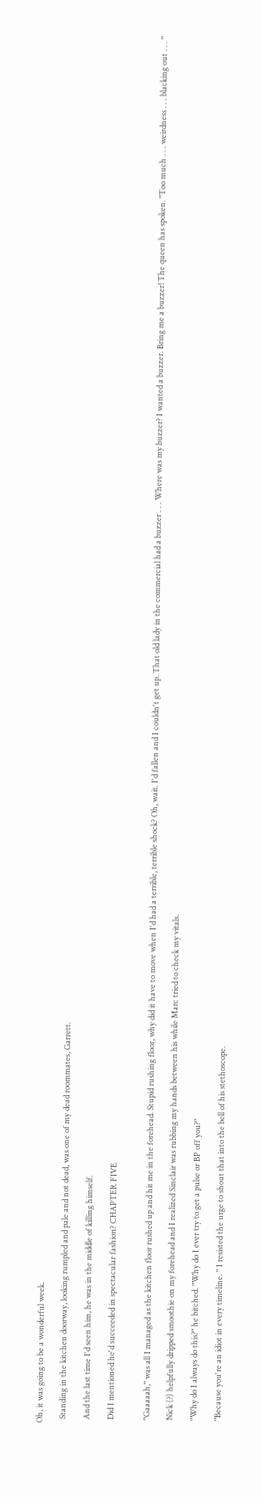Oh, it was going to be a wonderful week.

  Standing in the kitchen doorway, looking rumpled and pale and not dead, was one of my dead roommates, Garrett.

  And the last time I'd seen him, he was in the middle of killing himself.

  Did I mentioned he'd succeeded in spectacular fashion? CHAPTER FIVE


  "Gaaaaah," was all I managed as the kitchen floor rushed up and hit me in the forehead. Stupid rushing floor, why did it have to move when I'd had a terrible, terrible shock? Oh, wait. I'd fallen and I couldn't get up. That old lady in the commercial had a buzzer . . . Where was my buzzer? I wanted a buzzer. Bring me a buzzer! The queen has spoken. "Too much . . . weirdness . . . blacking out . . . "

  Nick (?) helpfully dripped smoothie on my forehead and I realized Sinclair was rubbing my hands between his while Marc tried to check my vitals.

  "Why do I always do this?" he bitched. "Why do I ever try to get a pulse or BP off you?"

  "Because you're an idiot in every timeline. " I resisted the urge to shout that into the bell of his stethoscope.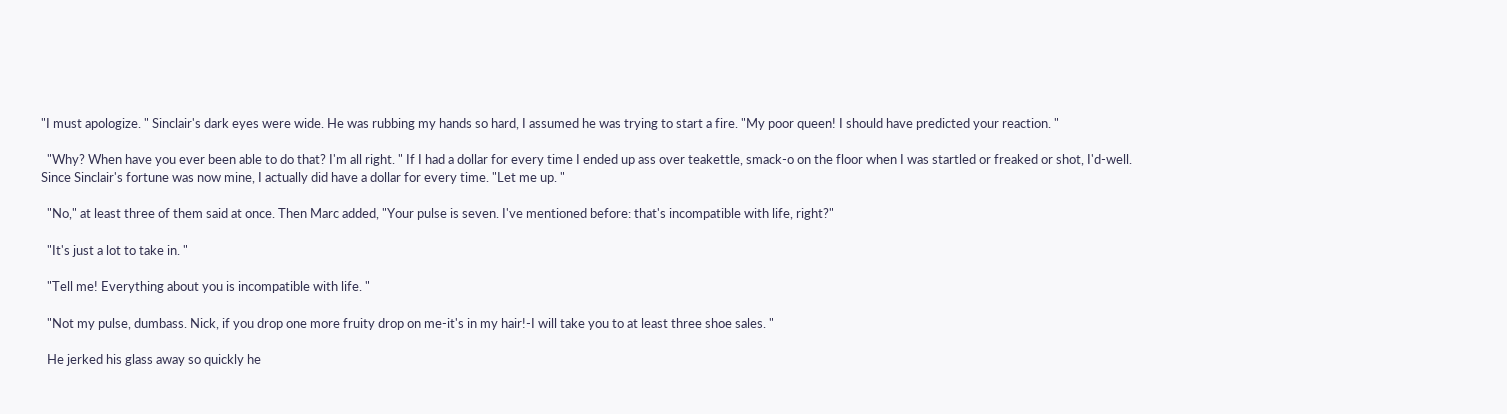"I must apologize. " Sinclair's dark eyes were wide. He was rubbing my hands so hard, I assumed he was trying to start a fire. "My poor queen! I should have predicted your reaction. "

  "Why? When have you ever been able to do that? I'm all right. " If I had a dollar for every time I ended up ass over teakettle, smack-o on the floor when I was startled or freaked or shot, I'd-well. Since Sinclair's fortune was now mine, I actually did have a dollar for every time. "Let me up. "

  "No," at least three of them said at once. Then Marc added, "Your pulse is seven. I've mentioned before: that's incompatible with life, right?"

  "It's just a lot to take in. "

  "Tell me! Everything about you is incompatible with life. "

  "Not my pulse, dumbass. Nick, if you drop one more fruity drop on me-it's in my hair!-I will take you to at least three shoe sales. "

  He jerked his glass away so quickly he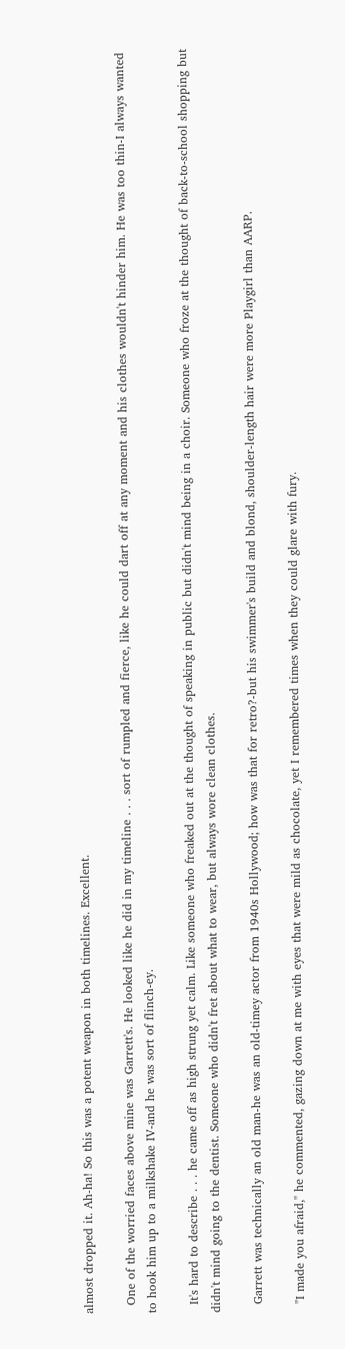almost dropped it. Ah-ha! So this was a potent weapon in both timelines. Excellent.

  One of the worried faces above mine was Garrett's. He looked like he did in my timeline . . . sort of rumpled and fierce, like he could dart off at any moment and his clothes wouldn't hinder him. He was too thin-I always wanted to hook him up to a milkshake IV-and he was sort of flinch-ey.

  It's hard to describe . . . he came off as high strung yet calm. Like someone who freaked out at the thought of speaking in public but didn't mind being in a choir. Someone who froze at the thought of back-to-school shopping but didn't mind going to the dentist. Someone who didn't fret about what to wear, but always wore clean clothes.

  Garrett was technically an old man-he was an old-timey actor from 1940s Hollywood; how was that for retro?-but his swimmer's build and blond, shoulder-length hair were more Playgirl than AARP.

  "I made you afraid," he commented, gazing down at me with eyes that were mild as chocolate, yet I remembered times when they could glare with fury.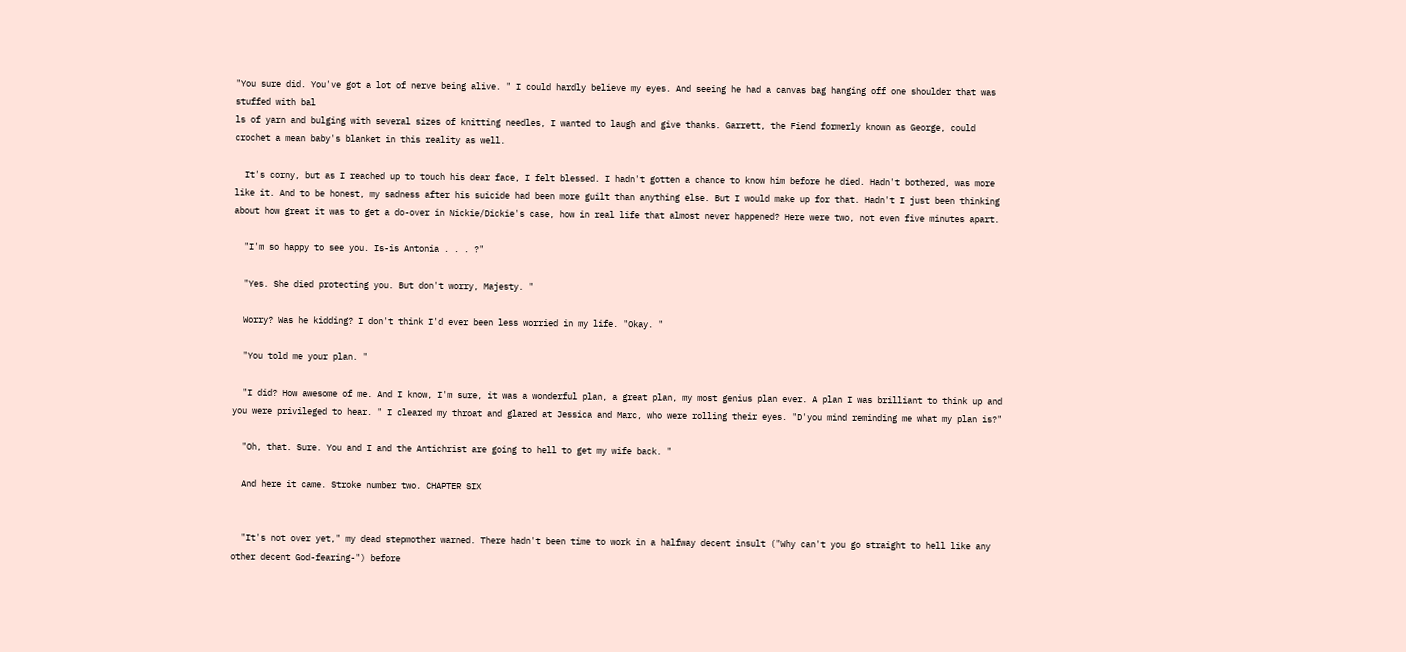"You sure did. You've got a lot of nerve being alive. " I could hardly believe my eyes. And seeing he had a canvas bag hanging off one shoulder that was stuffed with bal
ls of yarn and bulging with several sizes of knitting needles, I wanted to laugh and give thanks. Garrett, the Fiend formerly known as George, could crochet a mean baby's blanket in this reality as well.

  It's corny, but as I reached up to touch his dear face, I felt blessed. I hadn't gotten a chance to know him before he died. Hadn't bothered, was more like it. And to be honest, my sadness after his suicide had been more guilt than anything else. But I would make up for that. Hadn't I just been thinking about how great it was to get a do-over in Nickie/Dickie's case, how in real life that almost never happened? Here were two, not even five minutes apart.

  "I'm so happy to see you. Is-is Antonia . . . ?"

  "Yes. She died protecting you. But don't worry, Majesty. "

  Worry? Was he kidding? I don't think I'd ever been less worried in my life. "Okay. "

  "You told me your plan. "

  "I did? How awesome of me. And I know, I'm sure, it was a wonderful plan, a great plan, my most genius plan ever. A plan I was brilliant to think up and you were privileged to hear. " I cleared my throat and glared at Jessica and Marc, who were rolling their eyes. "D'you mind reminding me what my plan is?"

  "Oh, that. Sure. You and I and the Antichrist are going to hell to get my wife back. "

  And here it came. Stroke number two. CHAPTER SIX


  "It's not over yet," my dead stepmother warned. There hadn't been time to work in a halfway decent insult ("Why can't you go straight to hell like any other decent God-fearing-") before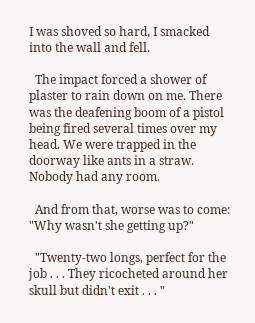I was shoved so hard, I smacked into the wall and fell.

  The impact forced a shower of plaster to rain down on me. There was the deafening boom of a pistol being fired several times over my head. We were trapped in the doorway like ants in a straw. Nobody had any room.

  And from that, worse was to come: "Why wasn't she getting up?"

  "Twenty-two longs, perfect for the job . . . They ricocheted around her skull but didn't exit . . . "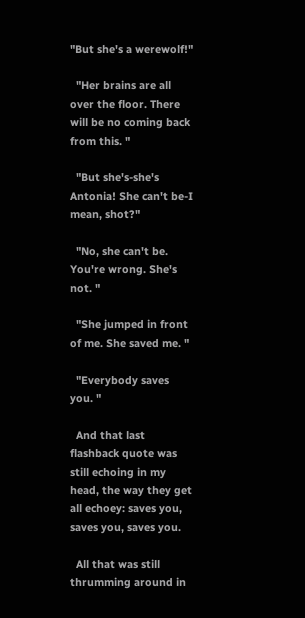"But she's a werewolf!"

  "Her brains are all over the floor. There will be no coming back from this. "

  "But she's-she's Antonia! She can't be-I mean, shot?"

  "No, she can't be. You're wrong. She's not. "

  "She jumped in front of me. She saved me. "

  "Everybody saves you. "

  And that last flashback quote was still echoing in my head, the way they get all echoey: saves you, saves you, saves you.

  All that was still thrumming around in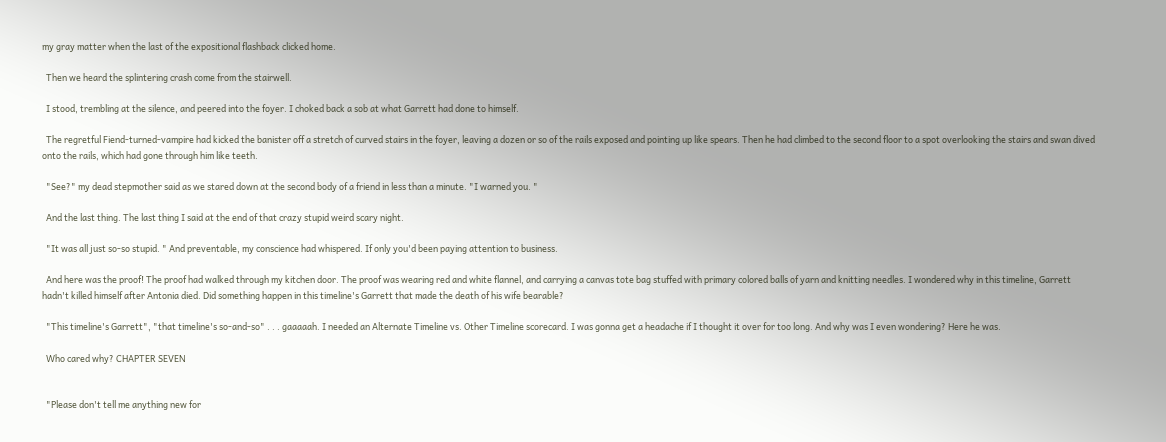my gray matter when the last of the expositional flashback clicked home.

  Then we heard the splintering crash come from the stairwell.

  I stood, trembling at the silence, and peered into the foyer. I choked back a sob at what Garrett had done to himself.

  The regretful Fiend-turned-vampire had kicked the banister off a stretch of curved stairs in the foyer, leaving a dozen or so of the rails exposed and pointing up like spears. Then he had climbed to the second floor to a spot overlooking the stairs and swan dived onto the rails, which had gone through him like teeth.

  "See?" my dead stepmother said as we stared down at the second body of a friend in less than a minute. "I warned you. "

  And the last thing. The last thing I said at the end of that crazy stupid weird scary night.

  "It was all just so-so stupid. " And preventable, my conscience had whispered. If only you'd been paying attention to business.

  And here was the proof! The proof had walked through my kitchen door. The proof was wearing red and white flannel, and carrying a canvas tote bag stuffed with primary colored balls of yarn and knitting needles. I wondered why in this timeline, Garrett hadn't killed himself after Antonia died. Did something happen in this timeline's Garrett that made the death of his wife bearable?

  "This timeline's Garrett", "that timeline's so-and-so" . . . gaaaaah. I needed an Alternate Timeline vs. Other Timeline scorecard. I was gonna get a headache if I thought it over for too long. And why was I even wondering? Here he was.

  Who cared why? CHAPTER SEVEN


  "Please don't tell me anything new for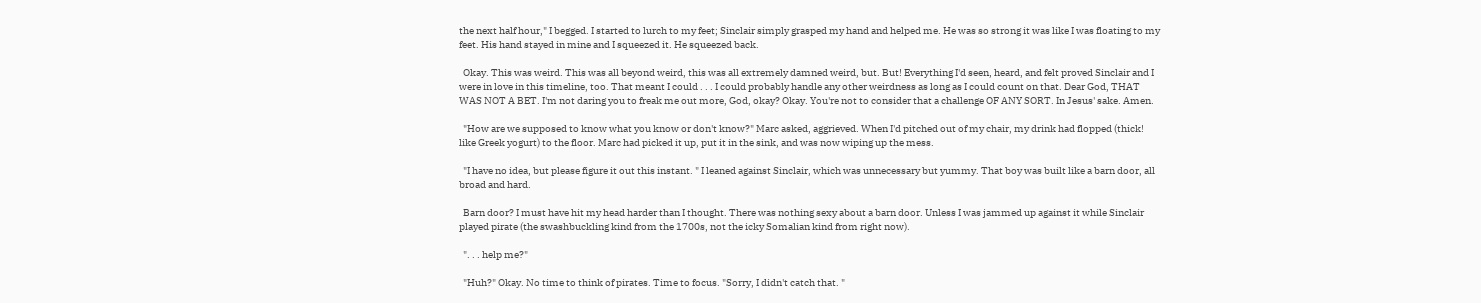the next half hour," I begged. I started to lurch to my feet; Sinclair simply grasped my hand and helped me. He was so strong it was like I was floating to my feet. His hand stayed in mine and I squeezed it. He squeezed back.

  Okay. This was weird. This was all beyond weird, this was all extremely damned weird, but. But! Everything I'd seen, heard, and felt proved Sinclair and I were in love in this timeline, too. That meant I could . . . I could probably handle any other weirdness as long as I could count on that. Dear God, THAT WAS NOT A BET. I'm not daring you to freak me out more, God, okay? Okay. You're not to consider that a challenge OF ANY SORT. In Jesus' sake. Amen.

  "How are we supposed to know what you know or don't know?" Marc asked, aggrieved. When I'd pitched out of my chair, my drink had flopped (thick! like Greek yogurt) to the floor. Marc had picked it up, put it in the sink, and was now wiping up the mess.

  "I have no idea, but please figure it out this instant. " I leaned against Sinclair, which was unnecessary but yummy. That boy was built like a barn door, all broad and hard.

  Barn door? I must have hit my head harder than I thought. There was nothing sexy about a barn door. Unless I was jammed up against it while Sinclair played pirate (the swashbuckling kind from the 1700s, not the icky Somalian kind from right now).

  ". . . help me?"

  "Huh?" Okay. No time to think of pirates. Time to focus. "Sorry, I didn't catch that. "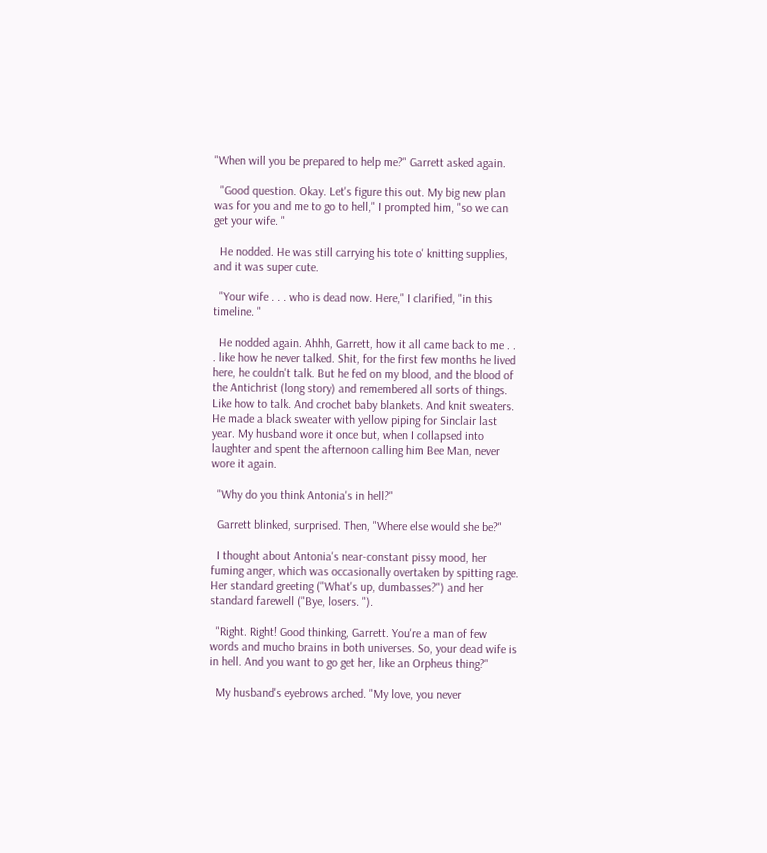"When will you be prepared to help me?" Garrett asked again.

  "Good question. Okay. Let's figure this out. My big new plan was for you and me to go to hell," I prompted him, "so we can get your wife. "

  He nodded. He was still carrying his tote o' knitting supplies, and it was super cute.

  "Your wife . . . who is dead now. Here," I clarified, "in this timeline. "

  He nodded again. Ahhh, Garrett, how it all came back to me . . . like how he never talked. Shit, for the first few months he lived here, he couldn't talk. But he fed on my blood, and the blood of the Antichrist (long story) and remembered all sorts of things. Like how to talk. And crochet baby blankets. And knit sweaters. He made a black sweater with yellow piping for Sinclair last year. My husband wore it once but, when I collapsed into laughter and spent the afternoon calling him Bee Man, never wore it again.

  "Why do you think Antonia's in hell?"

  Garrett blinked, surprised. Then, "Where else would she be?"

  I thought about Antonia's near-constant pissy mood, her fuming anger, which was occasionally overtaken by spitting rage. Her standard greeting ("What's up, dumbasses?") and her standard farewell ("Bye, losers. ").

  "Right. Right! Good thinking, Garrett. You're a man of few words and mucho brains in both universes. So, your dead wife is in hell. And you want to go get her, like an Orpheus thing?"

  My husband's eyebrows arched. "My love, you never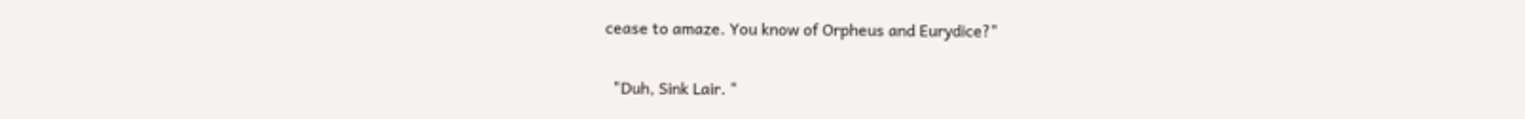cease to amaze. You know of Orpheus and Eurydice?"

  "Duh, Sink Lair. "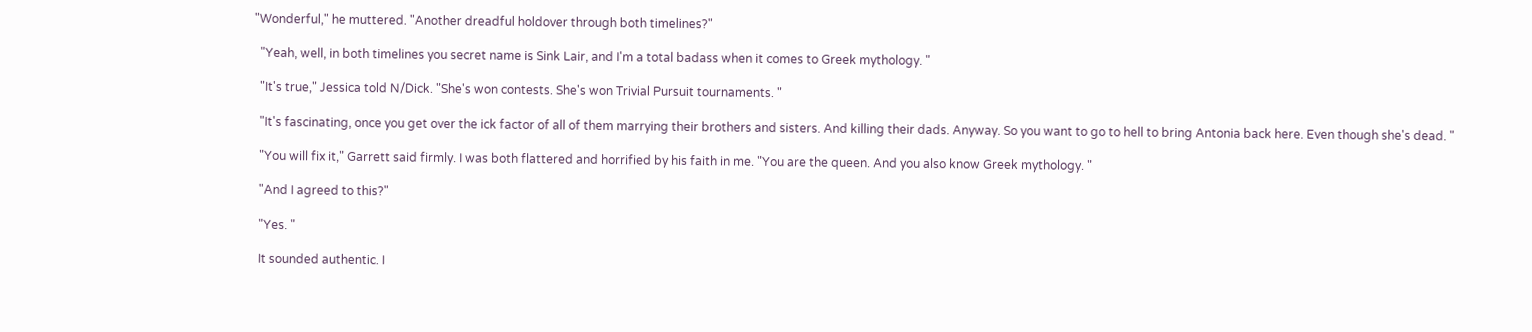"Wonderful," he muttered. "Another dreadful holdover through both timelines?"

  "Yeah, well, in both timelines you secret name is Sink Lair, and I'm a total badass when it comes to Greek mythology. "

  "It's true," Jessica told N/Dick. "She's won contests. She's won Trivial Pursuit tournaments. "

  "It's fascinating, once you get over the ick factor of all of them marrying their brothers and sisters. And killing their dads. Anyway. So you want to go to hell to bring Antonia back here. Even though she's dead. "

  "You will fix it," Garrett said firmly. I was both flattered and horrified by his faith in me. "You are the queen. And you also know Greek mythology. "

  "And I agreed to this?"

  "Yes. "

  It sounded authentic. I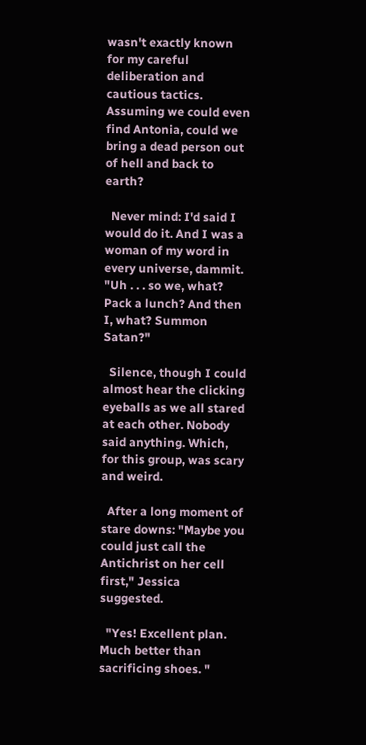wasn't exactly known for my careful deliberation and cautious tactics. Assuming we could even find Antonia, could we bring a dead person out of hell and back to earth?

  Never mind: I'd said I would do it. And I was a woman of my word in every universe, dammit. "Uh . . . so we, what? Pack a lunch? And then I, what? Summon Satan?"

  Silence, though I could almost hear the clicking eyeballs as we all stared at each other. Nobody said anything. Which, for this group, was scary and weird.

  After a long moment of stare downs: "Maybe you could just call the Antichrist on her cell first," Jessica suggested.

  "Yes! Excellent plan. Much better than sacrificing shoes. "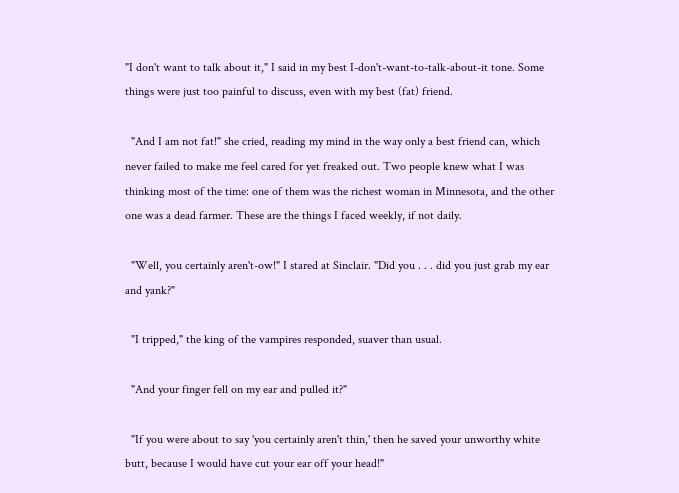"I don't want to talk about it," I said in my best I-don't-want-to-talk-about-it tone. Some things were just too painful to discuss, even with my best (fat) friend.

  "And I am not fat!" she cried, reading my mind in the way only a best friend can, which never failed to make me feel cared for yet freaked out. Two people knew what I was thinking most of the time: one of them was the richest woman in Minnesota, and the other one was a dead farmer. These are the things I faced weekly, if not daily.

  "Well, you certainly aren't-ow!" I stared at Sinclair. "Did you . . . did you just grab my ear and yank?"

  "I tripped," the king of the vampires responded, suaver than usual.

  "And your finger fell on my ear and pulled it?"

  "If you were about to say 'you certainly aren't thin,' then he saved your unworthy white butt, because I would have cut your ear off your head!"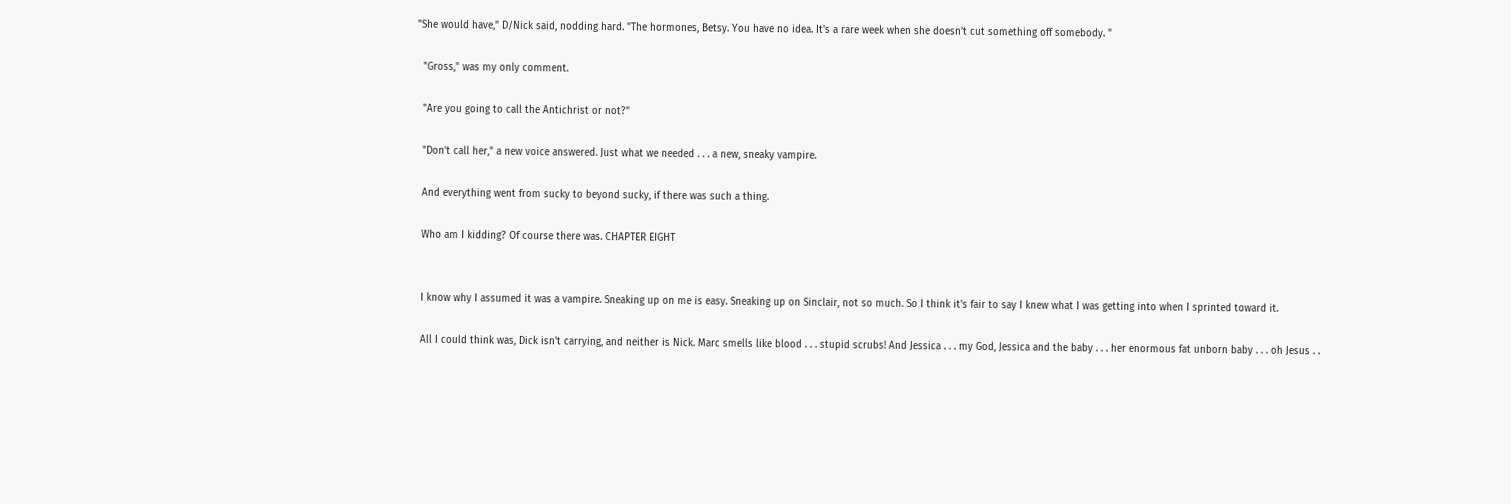"She would have," D/Nick said, nodding hard. "The hormones, Betsy. You have no idea. It's a rare week when she doesn't cut something off somebody. "

  "Gross," was my only comment.

  "Are you going to call the Antichrist or not?"

  "Don't call her," a new voice answered. Just what we needed . . . a new, sneaky vampire.

  And everything went from sucky to beyond sucky, if there was such a thing.

  Who am I kidding? Of course there was. CHAPTER EIGHT


  I know why I assumed it was a vampire. Sneaking up on me is easy. Sneaking up on Sinclair, not so much. So I think it's fair to say I knew what I was getting into when I sprinted toward it.

  All I could think was, Dick isn't carrying, and neither is Nick. Marc smells like blood . . . stupid scrubs! And Jessica . . . my God, Jessica and the baby . . . her enormous fat unborn baby . . . oh Jesus . .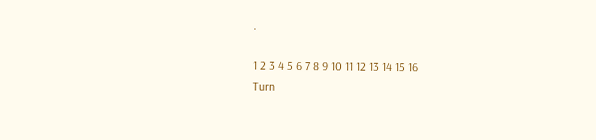.

1 2 3 4 5 6 7 8 9 10 11 12 13 14 15 16
Turn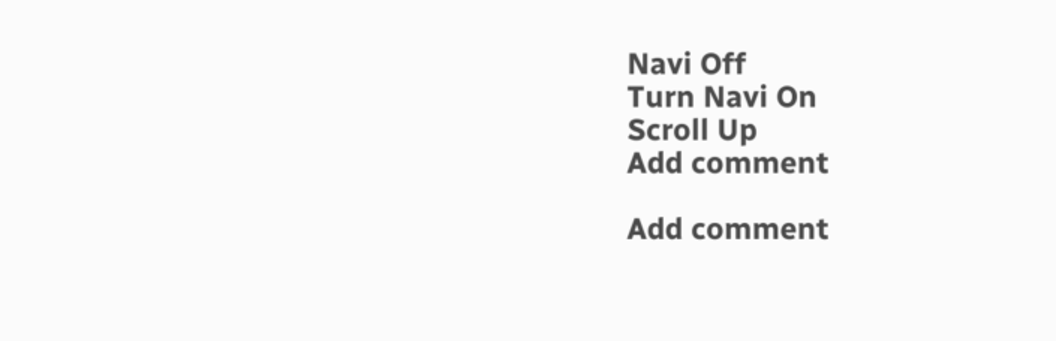Navi Off
Turn Navi On
Scroll Up
Add comment

Add comment